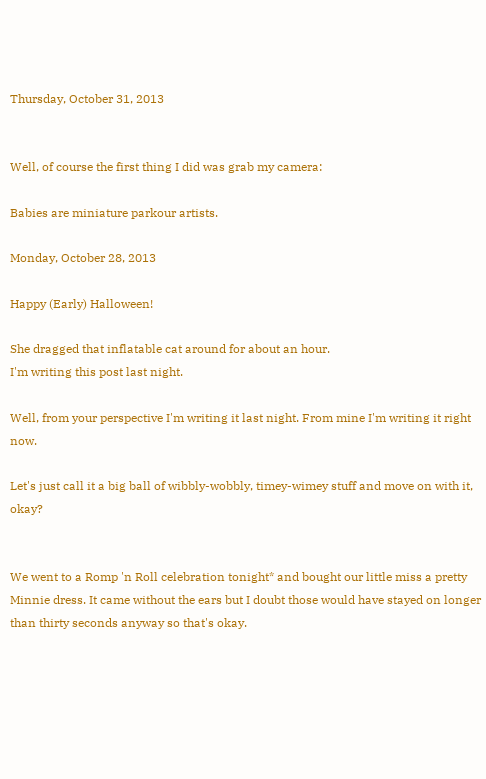Thursday, October 31, 2013


Well, of course the first thing I did was grab my camera:

Babies are miniature parkour artists.

Monday, October 28, 2013

Happy (Early) Halloween!

She dragged that inflatable cat around for about an hour.
I'm writing this post last night.

Well, from your perspective I'm writing it last night. From mine I'm writing it right now.

Let's just call it a big ball of wibbly-wobbly, timey-wimey stuff and move on with it, okay?


We went to a Romp 'n Roll celebration tonight* and bought our little miss a pretty Minnie dress. It came without the ears but I doubt those would have stayed on longer than thirty seconds anyway so that's okay.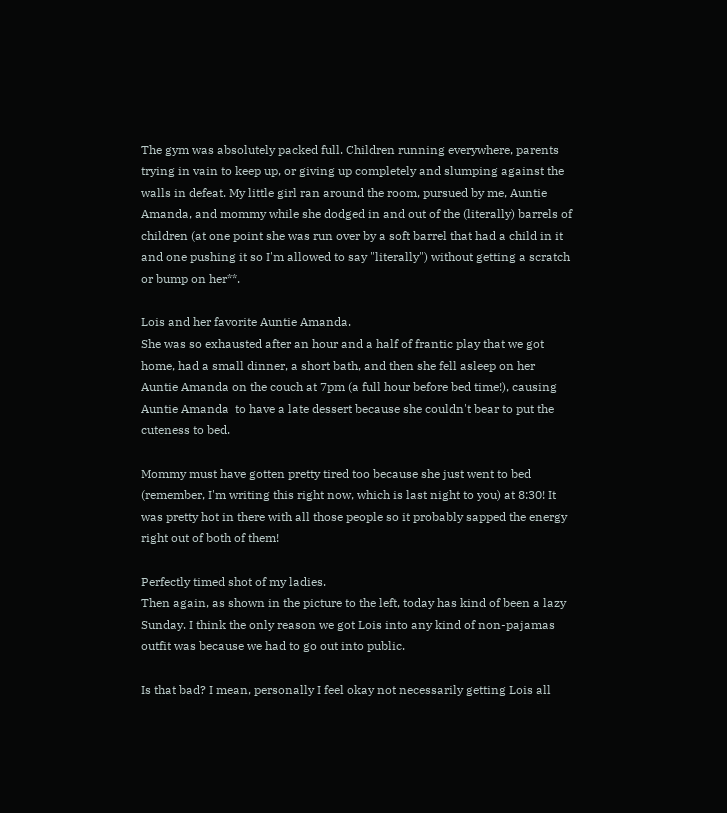The gym was absolutely packed full. Children running everywhere, parents trying in vain to keep up, or giving up completely and slumping against the walls in defeat. My little girl ran around the room, pursued by me, Auntie Amanda, and mommy while she dodged in and out of the (literally) barrels of children (at one point she was run over by a soft barrel that had a child in it and one pushing it so I'm allowed to say "literally") without getting a scratch or bump on her**.

Lois and her favorite Auntie Amanda.
She was so exhausted after an hour and a half of frantic play that we got home, had a small dinner, a short bath, and then she fell asleep on her Auntie Amanda on the couch at 7pm (a full hour before bed time!), causing Auntie Amanda  to have a late dessert because she couldn't bear to put the cuteness to bed.

Mommy must have gotten pretty tired too because she just went to bed (remember, I'm writing this right now, which is last night to you) at 8:30! It was pretty hot in there with all those people so it probably sapped the energy right out of both of them!

Perfectly timed shot of my ladies.
Then again, as shown in the picture to the left, today has kind of been a lazy Sunday. I think the only reason we got Lois into any kind of non-pajamas outfit was because we had to go out into public.

Is that bad? I mean, personally I feel okay not necessarily getting Lois all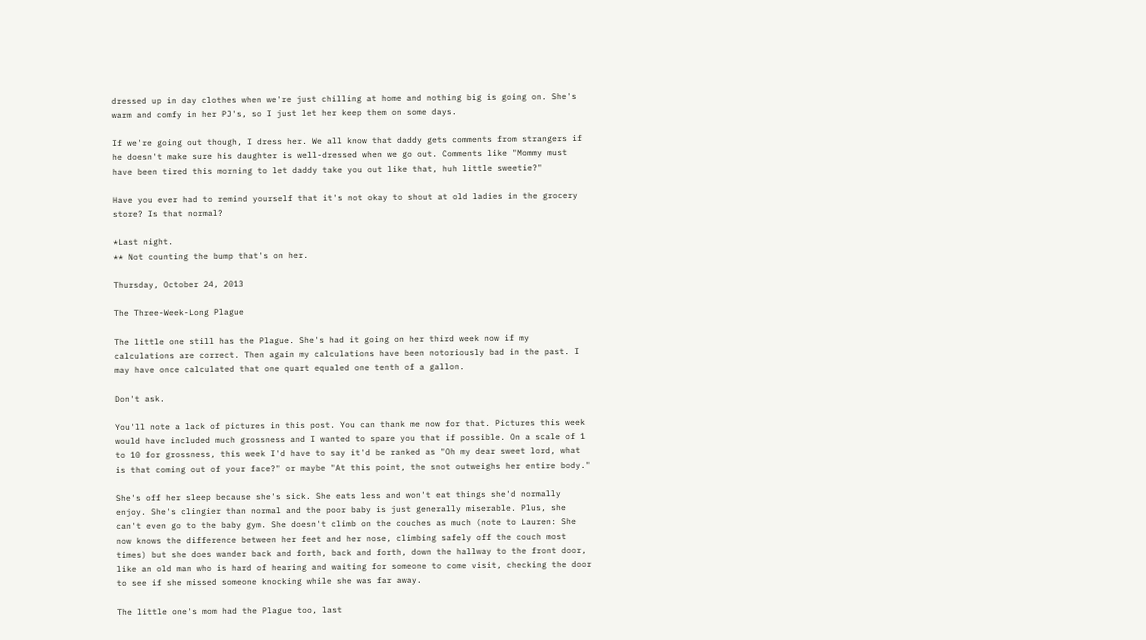dressed up in day clothes when we're just chilling at home and nothing big is going on. She's warm and comfy in her PJ's, so I just let her keep them on some days.

If we're going out though, I dress her. We all know that daddy gets comments from strangers if he doesn't make sure his daughter is well-dressed when we go out. Comments like "Mommy must have been tired this morning to let daddy take you out like that, huh little sweetie?"

Have you ever had to remind yourself that it's not okay to shout at old ladies in the grocery store? Is that normal?

*Last night.
** Not counting the bump that's on her.

Thursday, October 24, 2013

The Three-Week-Long Plague

The little one still has the Plague. She's had it going on her third week now if my calculations are correct. Then again my calculations have been notoriously bad in the past. I may have once calculated that one quart equaled one tenth of a gallon.

Don't ask.

You'll note a lack of pictures in this post. You can thank me now for that. Pictures this week would have included much grossness and I wanted to spare you that if possible. On a scale of 1 to 10 for grossness, this week I'd have to say it'd be ranked as "Oh my dear sweet lord, what is that coming out of your face?" or maybe "At this point, the snot outweighs her entire body."

She's off her sleep because she's sick. She eats less and won't eat things she'd normally enjoy. She's clingier than normal and the poor baby is just generally miserable. Plus, she can't even go to the baby gym. She doesn't climb on the couches as much (note to Lauren: She now knows the difference between her feet and her nose, climbing safely off the couch most times) but she does wander back and forth, back and forth, down the hallway to the front door, like an old man who is hard of hearing and waiting for someone to come visit, checking the door to see if she missed someone knocking while she was far away.

The little one's mom had the Plague too, last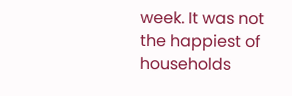week. It was not the happiest of households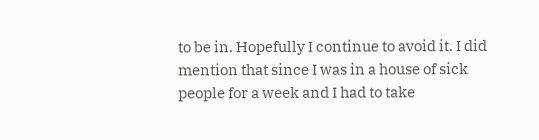to be in. Hopefully I continue to avoid it. I did mention that since I was in a house of sick people for a week and I had to take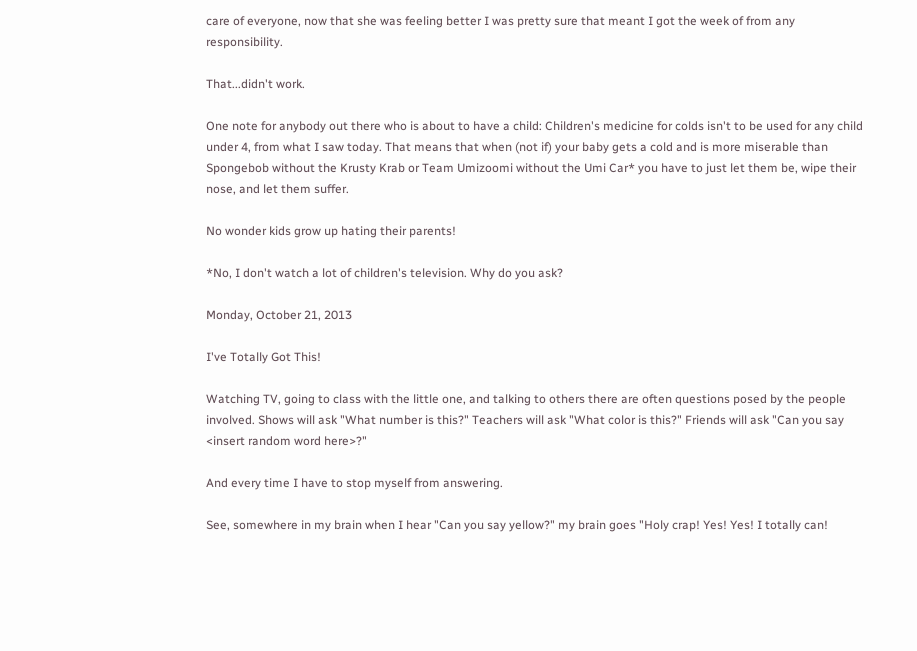care of everyone, now that she was feeling better I was pretty sure that meant I got the week of from any responsibility.

That...didn't work.

One note for anybody out there who is about to have a child: Children's medicine for colds isn't to be used for any child under 4, from what I saw today. That means that when (not if) your baby gets a cold and is more miserable than Spongebob without the Krusty Krab or Team Umizoomi without the Umi Car* you have to just let them be, wipe their nose, and let them suffer.

No wonder kids grow up hating their parents!

*No, I don't watch a lot of children's television. Why do you ask?

Monday, October 21, 2013

I've Totally Got This!

Watching TV, going to class with the little one, and talking to others there are often questions posed by the people involved. Shows will ask "What number is this?" Teachers will ask "What color is this?" Friends will ask "Can you say <insert random word here>?"

And every time I have to stop myself from answering.

See, somewhere in my brain when I hear "Can you say yellow?" my brain goes "Holy crap! Yes! Yes! I totally can!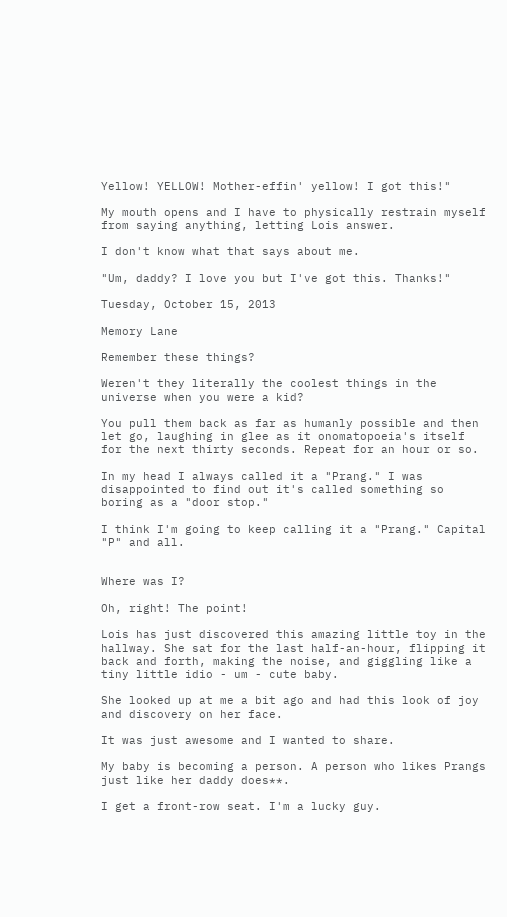Yellow! YELLOW! Mother-effin' yellow! I got this!"

My mouth opens and I have to physically restrain myself from saying anything, letting Lois answer.

I don't know what that says about me.

"Um, daddy? I love you but I've got this. Thanks!"

Tuesday, October 15, 2013

Memory Lane

Remember these things?

Weren't they literally the coolest things in the universe when you were a kid?

You pull them back as far as humanly possible and then let go, laughing in glee as it onomatopoeia's itself for the next thirty seconds. Repeat for an hour or so.

In my head I always called it a "Prang." I was disappointed to find out it's called something so boring as a "door stop."

I think I'm going to keep calling it a "Prang." Capital "P" and all.


Where was I?

Oh, right! The point!

Lois has just discovered this amazing little toy in the hallway. She sat for the last half-an-hour, flipping it back and forth, making the noise, and giggling like a tiny little idio - um - cute baby.

She looked up at me a bit ago and had this look of joy and discovery on her face.

It was just awesome and I wanted to share.

My baby is becoming a person. A person who likes Prangs just like her daddy does**.

I get a front-row seat. I'm a lucky guy.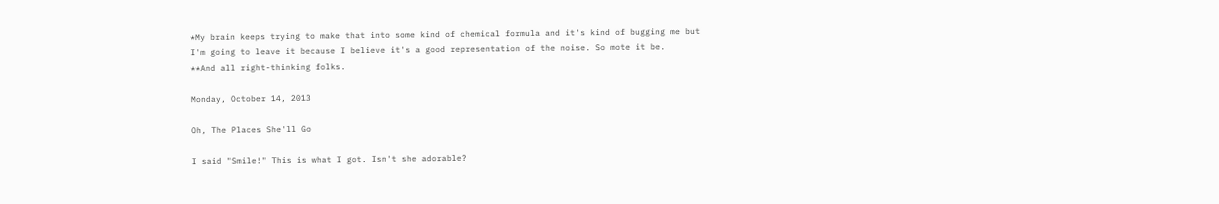*My brain keeps trying to make that into some kind of chemical formula and it's kind of bugging me but I'm going to leave it because I believe it's a good representation of the noise. So mote it be.
**And all right-thinking folks.

Monday, October 14, 2013

Oh, The Places She'll Go

I said "Smile!" This is what I got. Isn't she adorable?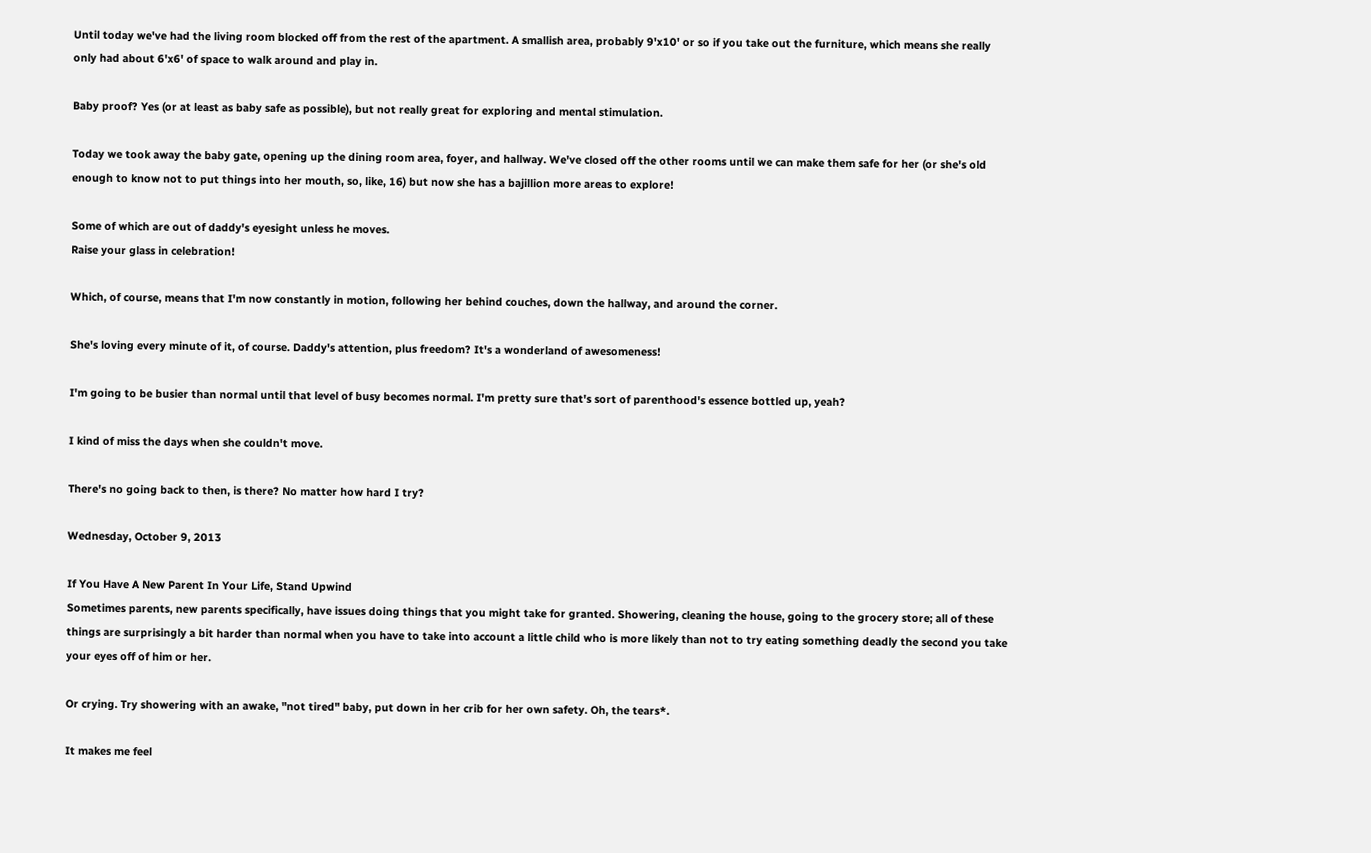Until today we've had the living room blocked off from the rest of the apartment. A smallish area, probably 9'x10' or so if you take out the furniture, which means she really only had about 6'x6' of space to walk around and play in.

Baby proof? Yes (or at least as baby safe as possible), but not really great for exploring and mental stimulation.

Today we took away the baby gate, opening up the dining room area, foyer, and hallway. We've closed off the other rooms until we can make them safe for her (or she's old enough to know not to put things into her mouth, so, like, 16) but now she has a bajillion more areas to explore!

Some of which are out of daddy's eyesight unless he moves.
Raise your glass in celebration!

Which, of course, means that I'm now constantly in motion, following her behind couches, down the hallway, and around the corner.

She's loving every minute of it, of course. Daddy's attention, plus freedom? It's a wonderland of awesomeness!

I'm going to be busier than normal until that level of busy becomes normal. I'm pretty sure that's sort of parenthood's essence bottled up, yeah?

I kind of miss the days when she couldn't move.

There's no going back to then, is there? No matter how hard I try?

Wednesday, October 9, 2013

If You Have A New Parent In Your Life, Stand Upwind
Sometimes parents, new parents specifically, have issues doing things that you might take for granted. Showering, cleaning the house, going to the grocery store; all of these things are surprisingly a bit harder than normal when you have to take into account a little child who is more likely than not to try eating something deadly the second you take your eyes off of him or her.

Or crying. Try showering with an awake, "not tired" baby, put down in her crib for her own safety. Oh, the tears*.

It makes me feel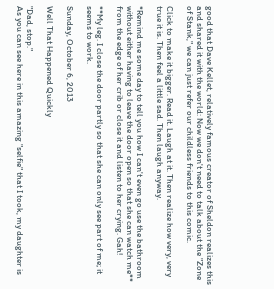good that Dave Kellet, relatively famous creator of Sheldon realizes this and shared it with the world: Now we don't need to talk about the "Zone of Stank," we can just refer our childless friends to this comic.

Click to make it bigger. Read it. Laugh at it. Then realize how very, very true it is. Then feel a little sad. Then laugh anyway.

*Remind me some day to tell you how I can't even go use the bathroom without either having to leave the door open so that she can watch me** from the edge of her crib or close it and listen to her crying. Gah!

**My leg. I close the door partly so that she can only see part of me; it seems to work.

Sunday, October 6, 2013

Well That Happened Quickly

"Dad, stop."
As you can see here in this amazing "selfie" that I took, my daughter is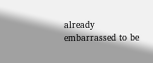already embarrassed to be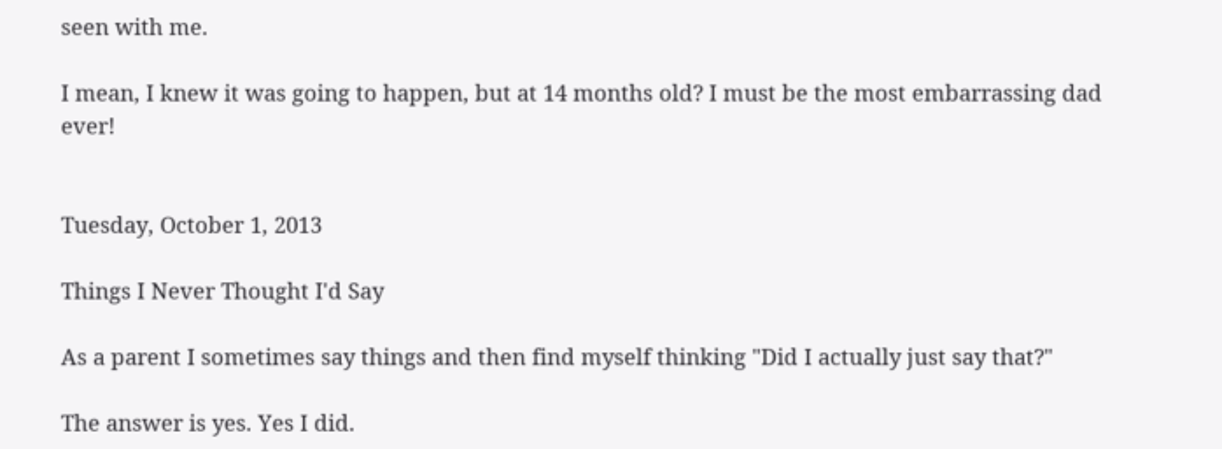seen with me.

I mean, I knew it was going to happen, but at 14 months old? I must be the most embarrassing dad ever!


Tuesday, October 1, 2013

Things I Never Thought I'd Say

As a parent I sometimes say things and then find myself thinking "Did I actually just say that?"

The answer is yes. Yes I did.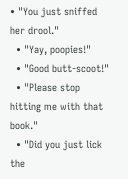• "You just sniffed her drool."
  • "Yay, poopies!"
  • "Good butt-scoot!"
  • "Please stop hitting me with that book."
  • "Did you just lick the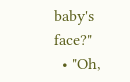baby's face?"
  • "Oh,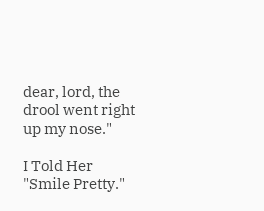dear, lord, the drool went right up my nose."

I Told Her "Smile Pretty."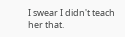I swear I didn't teach her that.